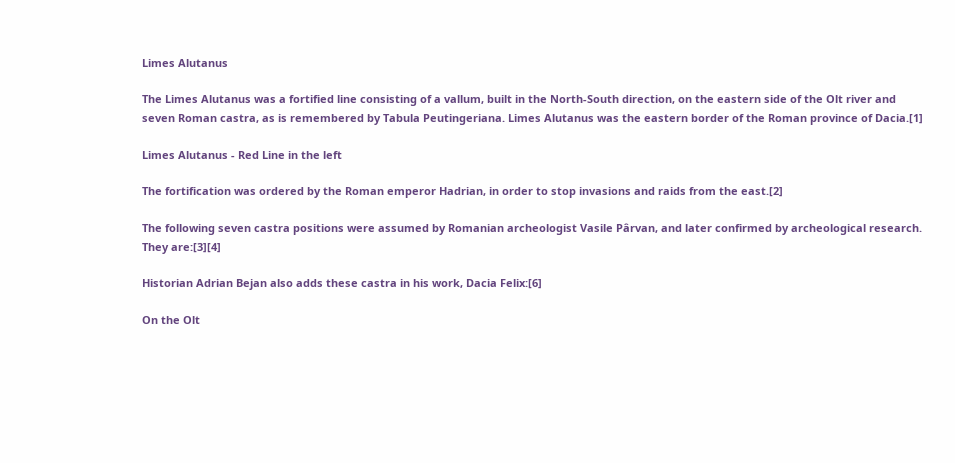Limes Alutanus

The Limes Alutanus was a fortified line consisting of a vallum, built in the North-South direction, on the eastern side of the Olt river and seven Roman castra, as is remembered by Tabula Peutingeriana. Limes Alutanus was the eastern border of the Roman province of Dacia.[1]

Limes Alutanus - Red Line in the left

The fortification was ordered by the Roman emperor Hadrian, in order to stop invasions and raids from the east.[2]

The following seven castra positions were assumed by Romanian archeologist Vasile Pârvan, and later confirmed by archeological research. They are:[3][4]

Historian Adrian Bejan also adds these castra in his work, Dacia Felix:[6]

On the Olt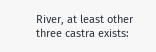River, at least other three castra exists: